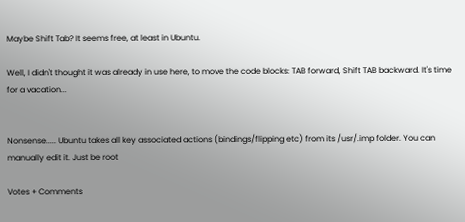Maybe Shift Tab? It seems free, at least in Ubuntu.

Well, I didn't thought it was already in use here, to move the code blocks: TAB forward, Shift TAB backward. It's time for a vacation...


Nonsense..... Ubuntu takes all key associated actions (bindings/flipping etc) from its /usr/.imp folder. You can manually edit it. Just be root

Votes + Comments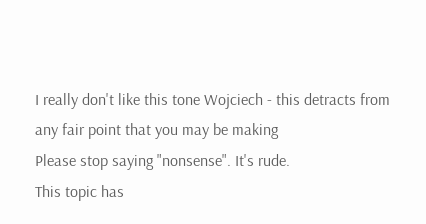I really don't like this tone Wojciech - this detracts from any fair point that you may be making
Please stop saying "nonsense". It's rude.
This topic has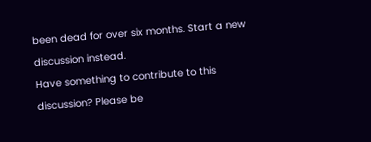been dead for over six months. Start a new discussion instead.
Have something to contribute to this discussion? Please be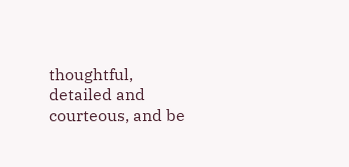thoughtful, detailed and courteous, and be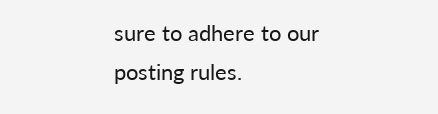sure to adhere to our posting rules.